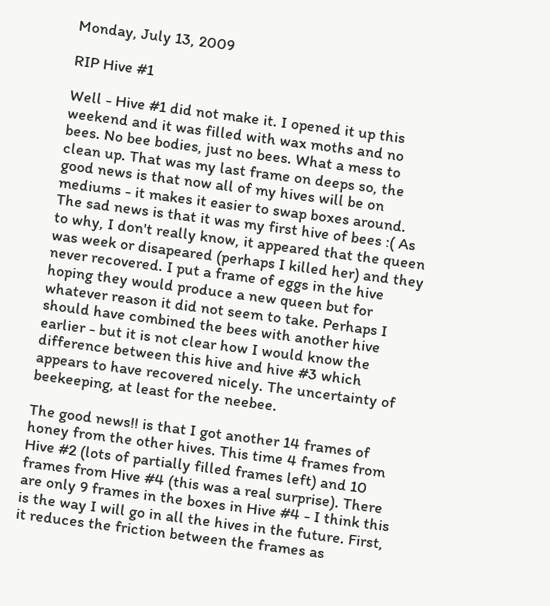Monday, July 13, 2009

RIP Hive #1

Well - Hive #1 did not make it. I opened it up this weekend and it was filled with wax moths and no bees. No bee bodies, just no bees. What a mess to clean up. That was my last frame on deeps so, the good news is that now all of my hives will be on mediums - it makes it easier to swap boxes around. The sad news is that it was my first hive of bees :( As to why, I don't really know, it appeared that the queen was week or disapeared (perhaps I killed her) and they never recovered. I put a frame of eggs in the hive hoping they would produce a new queen but for whatever reason it did not seem to take. Perhaps I should have combined the bees with another hive earlier - but it is not clear how I would know the difference between this hive and hive #3 which appears to have recovered nicely. The uncertainty of beekeeping, at least for the neebee.

The good news!! is that I got another 14 frames of honey from the other hives. This time 4 frames from Hive #2 (lots of partially filled frames left) and 10 frames from Hive #4 (this was a real surprise). There are only 9 frames in the boxes in Hive #4 - I think this is the way I will go in all the hives in the future. First, it reduces the friction between the frames as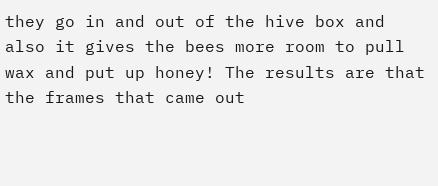they go in and out of the hive box and also it gives the bees more room to pull wax and put up honey! The results are that the frames that came out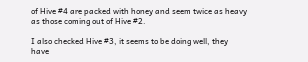of Hive #4 are packed with honey and seem twice as heavy as those coming out of Hive #2.

I also checked Hive #3, it seems to be doing well, they have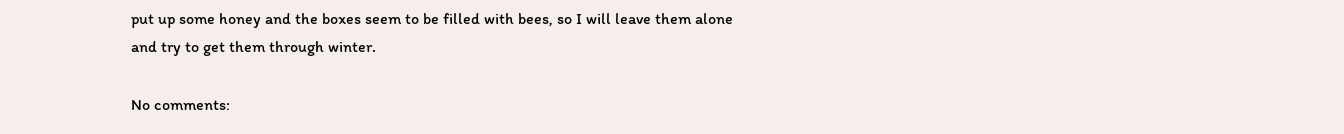put up some honey and the boxes seem to be filled with bees, so I will leave them alone and try to get them through winter.

No comments: